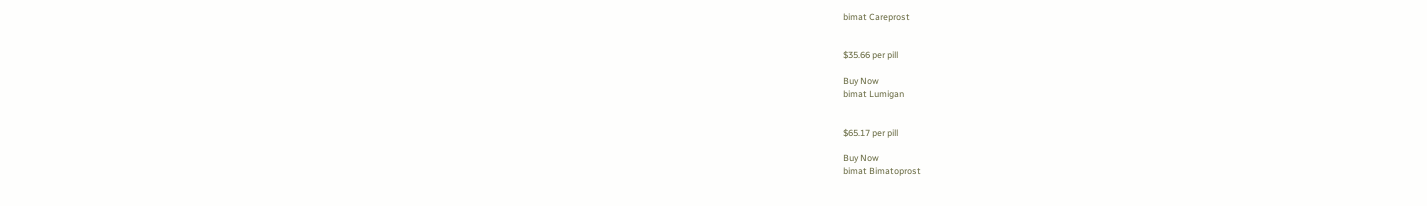bimat Careprost


$35.66 per pill

Buy Now
bimat Lumigan


$65.17 per pill

Buy Now
bimat Bimatoprost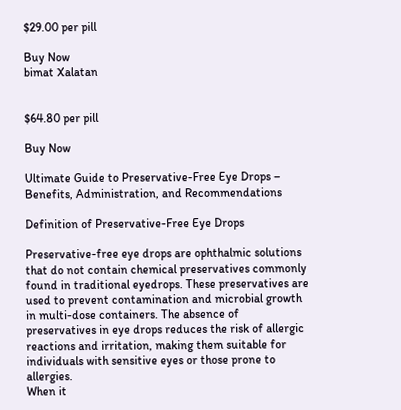$29.00 per pill

Buy Now
bimat Xalatan


$64.80 per pill

Buy Now

Ultimate Guide to Preservative-Free Eye Drops – Benefits, Administration, and Recommendations

Definition of Preservative-Free Eye Drops

Preservative-free eye drops are ophthalmic solutions that do not contain chemical preservatives commonly found in traditional eyedrops. These preservatives are used to prevent contamination and microbial growth in multi-dose containers. The absence of preservatives in eye drops reduces the risk of allergic reactions and irritation, making them suitable for individuals with sensitive eyes or those prone to allergies.
When it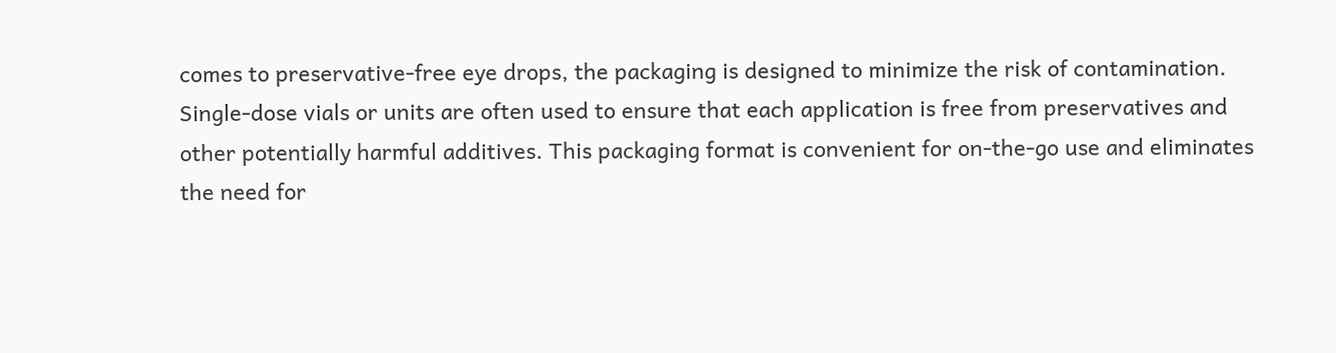comes to preservative-free eye drops, the packaging is designed to minimize the risk of contamination. Single-dose vials or units are often used to ensure that each application is free from preservatives and other potentially harmful additives. This packaging format is convenient for on-the-go use and eliminates the need for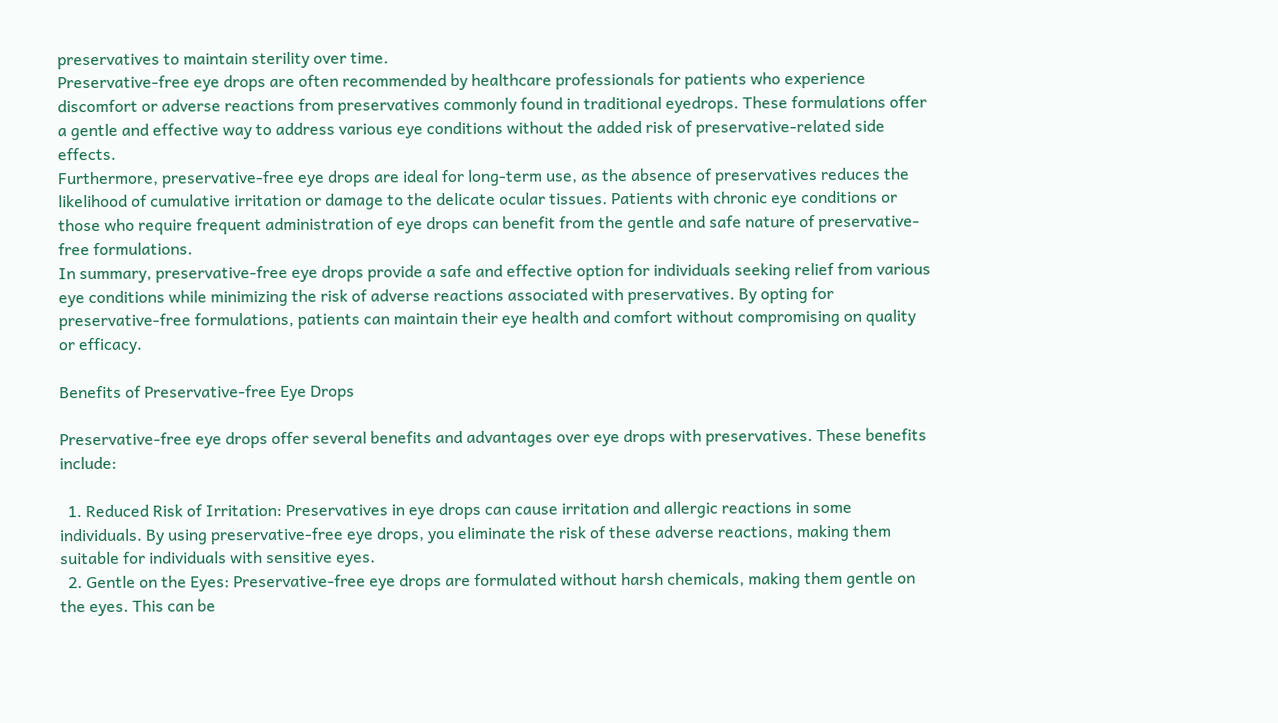preservatives to maintain sterility over time.
Preservative-free eye drops are often recommended by healthcare professionals for patients who experience discomfort or adverse reactions from preservatives commonly found in traditional eyedrops. These formulations offer a gentle and effective way to address various eye conditions without the added risk of preservative-related side effects.
Furthermore, preservative-free eye drops are ideal for long-term use, as the absence of preservatives reduces the likelihood of cumulative irritation or damage to the delicate ocular tissues. Patients with chronic eye conditions or those who require frequent administration of eye drops can benefit from the gentle and safe nature of preservative-free formulations.
In summary, preservative-free eye drops provide a safe and effective option for individuals seeking relief from various eye conditions while minimizing the risk of adverse reactions associated with preservatives. By opting for preservative-free formulations, patients can maintain their eye health and comfort without compromising on quality or efficacy.

Benefits of Preservative-free Eye Drops

Preservative-free eye drops offer several benefits and advantages over eye drops with preservatives. These benefits include:

  1. Reduced Risk of Irritation: Preservatives in eye drops can cause irritation and allergic reactions in some individuals. By using preservative-free eye drops, you eliminate the risk of these adverse reactions, making them suitable for individuals with sensitive eyes.
  2. Gentle on the Eyes: Preservative-free eye drops are formulated without harsh chemicals, making them gentle on the eyes. This can be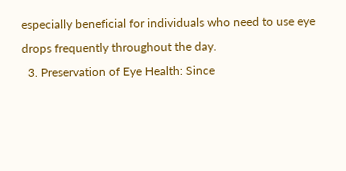especially beneficial for individuals who need to use eye drops frequently throughout the day.
  3. Preservation of Eye Health: Since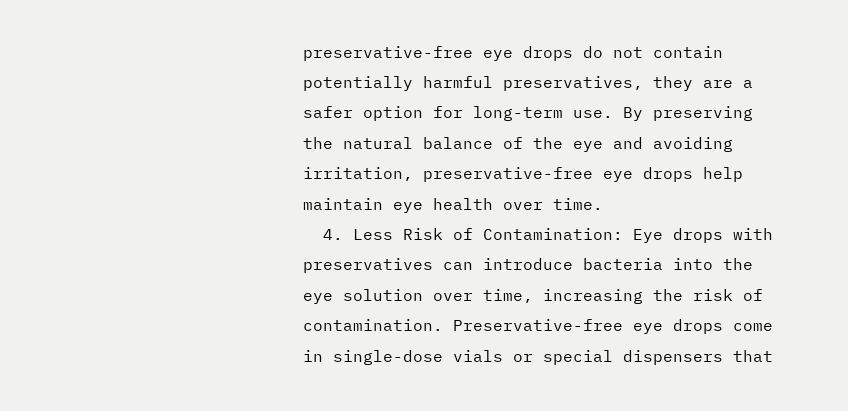preservative-free eye drops do not contain potentially harmful preservatives, they are a safer option for long-term use. By preserving the natural balance of the eye and avoiding irritation, preservative-free eye drops help maintain eye health over time.
  4. Less Risk of Contamination: Eye drops with preservatives can introduce bacteria into the eye solution over time, increasing the risk of contamination. Preservative-free eye drops come in single-dose vials or special dispensers that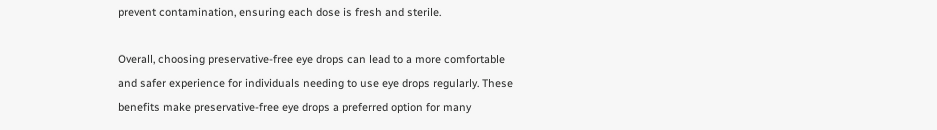prevent contamination, ensuring each dose is fresh and sterile.

Overall, choosing preservative-free eye drops can lead to a more comfortable and safer experience for individuals needing to use eye drops regularly. These benefits make preservative-free eye drops a preferred option for many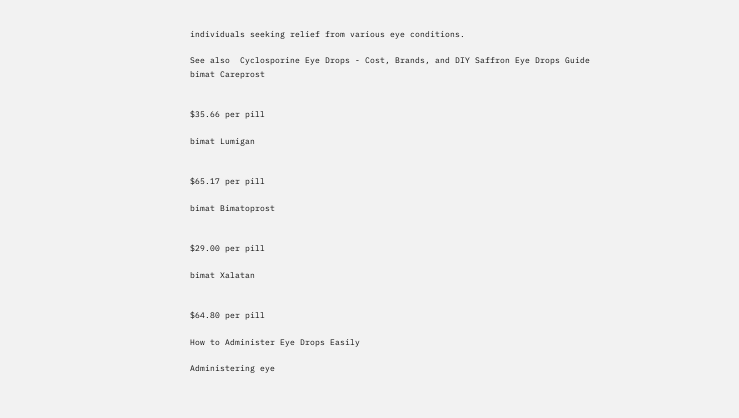individuals seeking relief from various eye conditions.

See also  Cyclosporine Eye Drops - Cost, Brands, and DIY Saffron Eye Drops Guide
bimat Careprost


$35.66 per pill

bimat Lumigan


$65.17 per pill

bimat Bimatoprost


$29.00 per pill

bimat Xalatan


$64.80 per pill

How to Administer Eye Drops Easily

Administering eye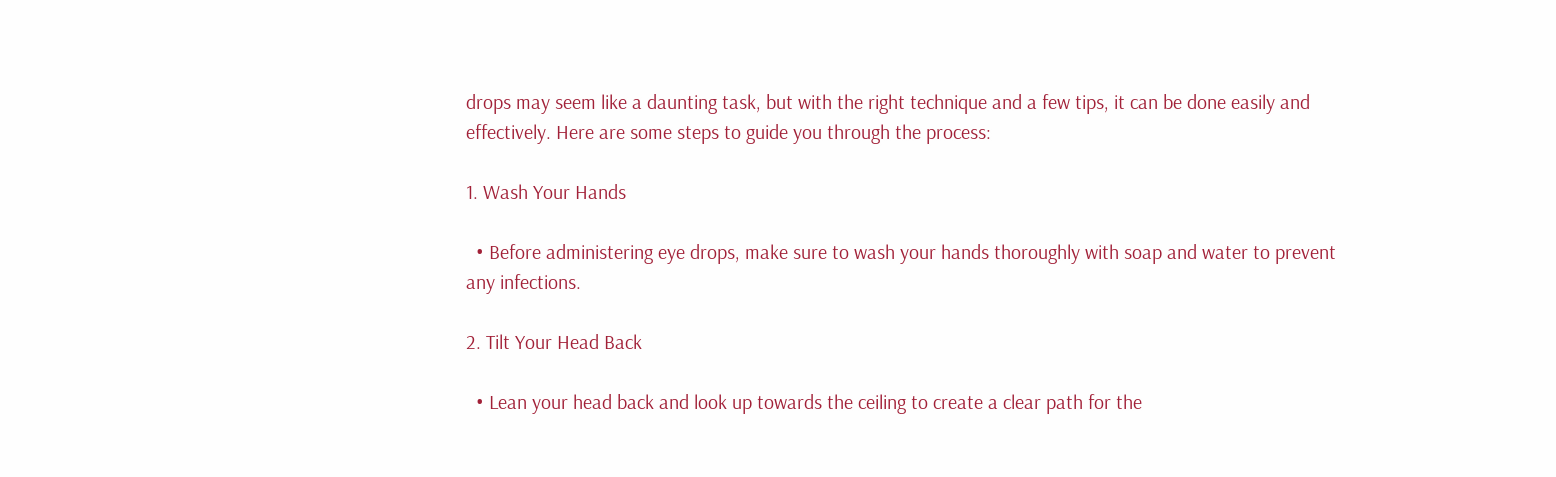drops may seem like a daunting task, but with the right technique and a few tips, it can be done easily and effectively. Here are some steps to guide you through the process:

1. Wash Your Hands

  • Before administering eye drops, make sure to wash your hands thoroughly with soap and water to prevent any infections.

2. Tilt Your Head Back

  • Lean your head back and look up towards the ceiling to create a clear path for the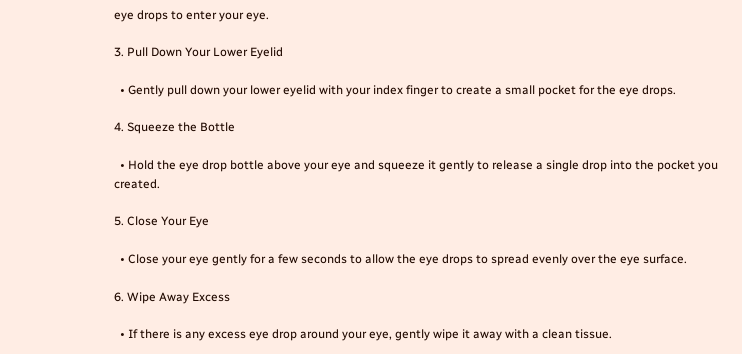eye drops to enter your eye.

3. Pull Down Your Lower Eyelid

  • Gently pull down your lower eyelid with your index finger to create a small pocket for the eye drops.

4. Squeeze the Bottle

  • Hold the eye drop bottle above your eye and squeeze it gently to release a single drop into the pocket you created.

5. Close Your Eye

  • Close your eye gently for a few seconds to allow the eye drops to spread evenly over the eye surface.

6. Wipe Away Excess

  • If there is any excess eye drop around your eye, gently wipe it away with a clean tissue.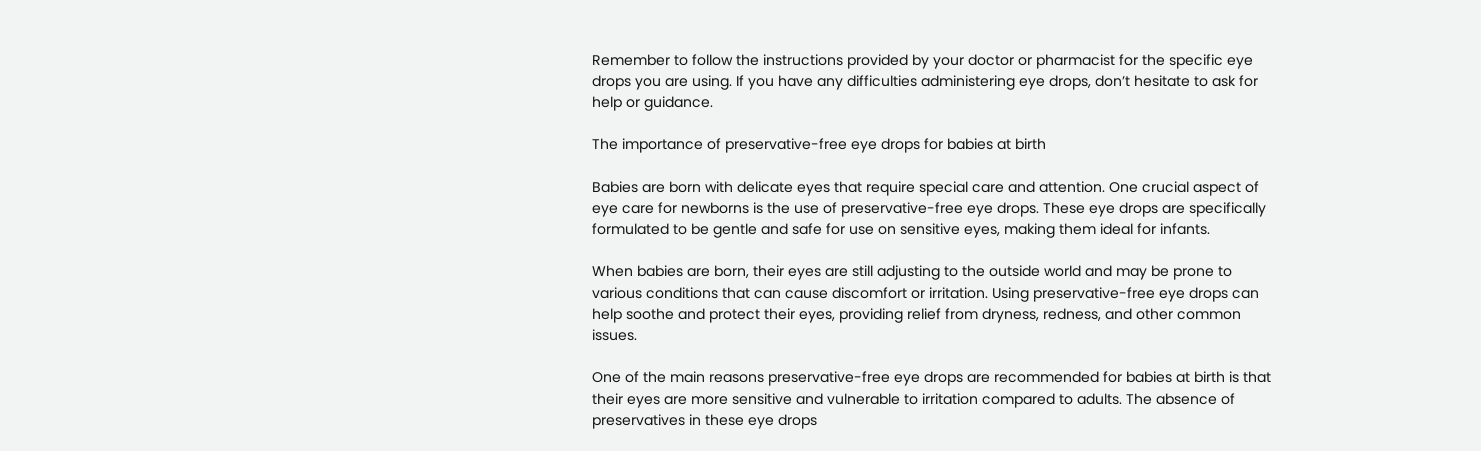Remember to follow the instructions provided by your doctor or pharmacist for the specific eye drops you are using. If you have any difficulties administering eye drops, don’t hesitate to ask for help or guidance.

The importance of preservative-free eye drops for babies at birth

Babies are born with delicate eyes that require special care and attention. One crucial aspect of eye care for newborns is the use of preservative-free eye drops. These eye drops are specifically formulated to be gentle and safe for use on sensitive eyes, making them ideal for infants.

When babies are born, their eyes are still adjusting to the outside world and may be prone to various conditions that can cause discomfort or irritation. Using preservative-free eye drops can help soothe and protect their eyes, providing relief from dryness, redness, and other common issues.

One of the main reasons preservative-free eye drops are recommended for babies at birth is that their eyes are more sensitive and vulnerable to irritation compared to adults. The absence of preservatives in these eye drops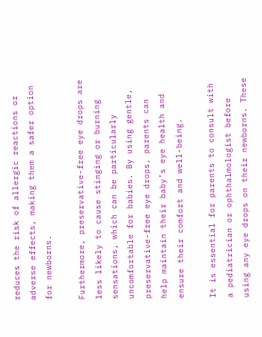reduces the risk of allergic reactions or adverse effects, making them a safer option for newborns.

Furthermore, preservative-free eye drops are less likely to cause stinging or burning sensations, which can be particularly uncomfortable for babies. By using gentle, preservative-free eye drops, parents can help maintain their baby’s eye health and ensure their comfort and well-being.

It is essential for parents to consult with a pediatrician or ophthalmologist before using any eye drops on their newborns. These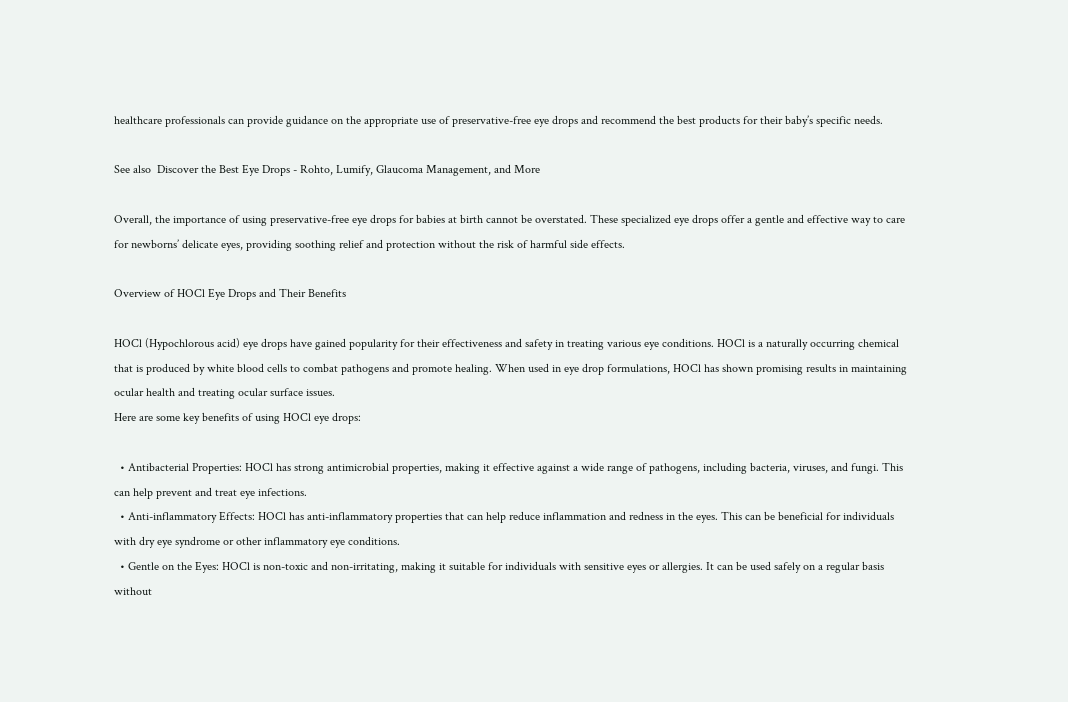healthcare professionals can provide guidance on the appropriate use of preservative-free eye drops and recommend the best products for their baby’s specific needs.

See also  Discover the Best Eye Drops - Rohto, Lumify, Glaucoma Management, and More

Overall, the importance of using preservative-free eye drops for babies at birth cannot be overstated. These specialized eye drops offer a gentle and effective way to care for newborns’ delicate eyes, providing soothing relief and protection without the risk of harmful side effects.

Overview of HOCl Eye Drops and Their Benefits

HOCl (Hypochlorous acid) eye drops have gained popularity for their effectiveness and safety in treating various eye conditions. HOCl is a naturally occurring chemical that is produced by white blood cells to combat pathogens and promote healing. When used in eye drop formulations, HOCl has shown promising results in maintaining ocular health and treating ocular surface issues.
Here are some key benefits of using HOCl eye drops:

  • Antibacterial Properties: HOCl has strong antimicrobial properties, making it effective against a wide range of pathogens, including bacteria, viruses, and fungi. This can help prevent and treat eye infections.
  • Anti-inflammatory Effects: HOCl has anti-inflammatory properties that can help reduce inflammation and redness in the eyes. This can be beneficial for individuals with dry eye syndrome or other inflammatory eye conditions.
  • Gentle on the Eyes: HOCl is non-toxic and non-irritating, making it suitable for individuals with sensitive eyes or allergies. It can be used safely on a regular basis without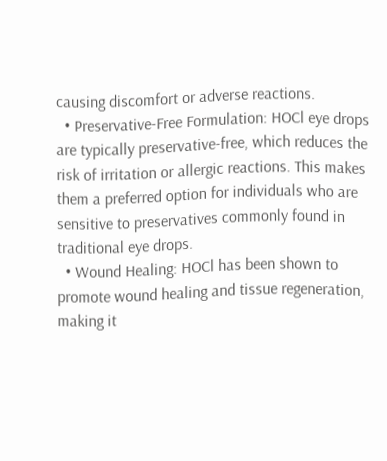causing discomfort or adverse reactions.
  • Preservative-Free Formulation: HOCl eye drops are typically preservative-free, which reduces the risk of irritation or allergic reactions. This makes them a preferred option for individuals who are sensitive to preservatives commonly found in traditional eye drops.
  • Wound Healing: HOCl has been shown to promote wound healing and tissue regeneration, making it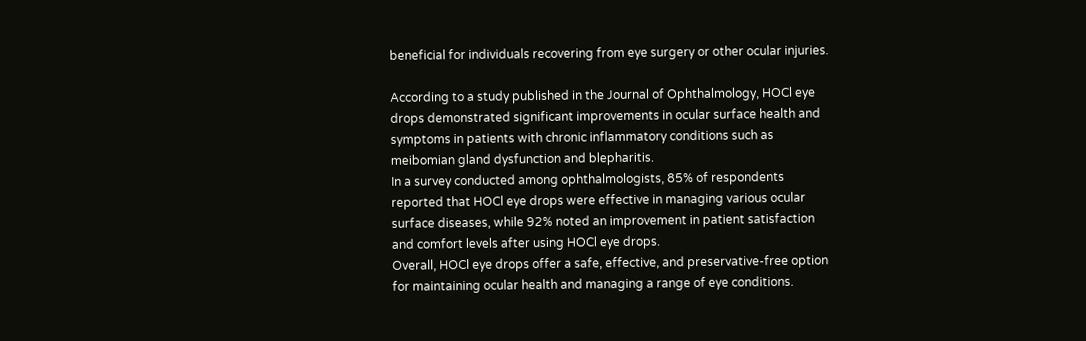beneficial for individuals recovering from eye surgery or other ocular injuries.

According to a study published in the Journal of Ophthalmology, HOCl eye drops demonstrated significant improvements in ocular surface health and symptoms in patients with chronic inflammatory conditions such as meibomian gland dysfunction and blepharitis.
In a survey conducted among ophthalmologists, 85% of respondents reported that HOCl eye drops were effective in managing various ocular surface diseases, while 92% noted an improvement in patient satisfaction and comfort levels after using HOCl eye drops.
Overall, HOCl eye drops offer a safe, effective, and preservative-free option for maintaining ocular health and managing a range of eye conditions.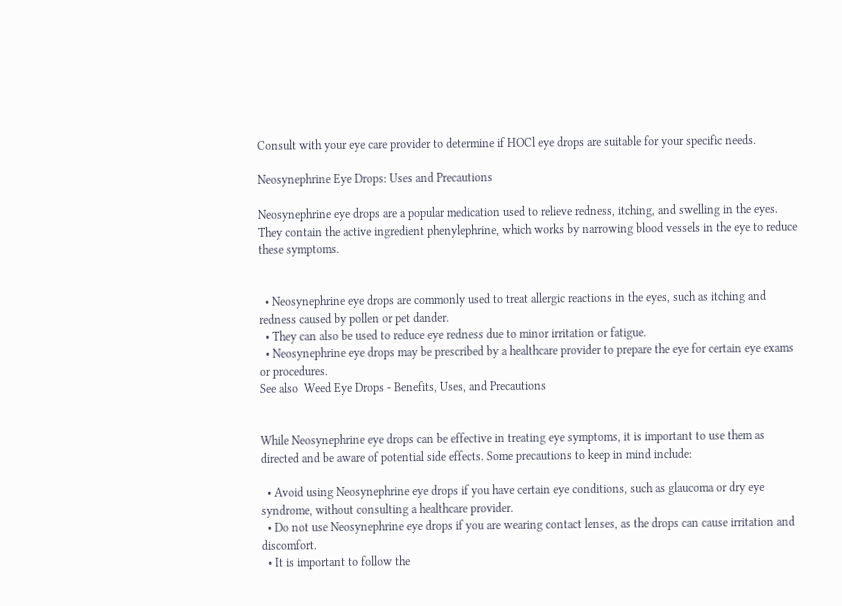Consult with your eye care provider to determine if HOCl eye drops are suitable for your specific needs.

Neosynephrine Eye Drops: Uses and Precautions

Neosynephrine eye drops are a popular medication used to relieve redness, itching, and swelling in the eyes. They contain the active ingredient phenylephrine, which works by narrowing blood vessels in the eye to reduce these symptoms.


  • Neosynephrine eye drops are commonly used to treat allergic reactions in the eyes, such as itching and redness caused by pollen or pet dander.
  • They can also be used to reduce eye redness due to minor irritation or fatigue.
  • Neosynephrine eye drops may be prescribed by a healthcare provider to prepare the eye for certain eye exams or procedures.
See also  Weed Eye Drops - Benefits, Uses, and Precautions


While Neosynephrine eye drops can be effective in treating eye symptoms, it is important to use them as directed and be aware of potential side effects. Some precautions to keep in mind include:

  • Avoid using Neosynephrine eye drops if you have certain eye conditions, such as glaucoma or dry eye syndrome, without consulting a healthcare provider.
  • Do not use Neosynephrine eye drops if you are wearing contact lenses, as the drops can cause irritation and discomfort.
  • It is important to follow the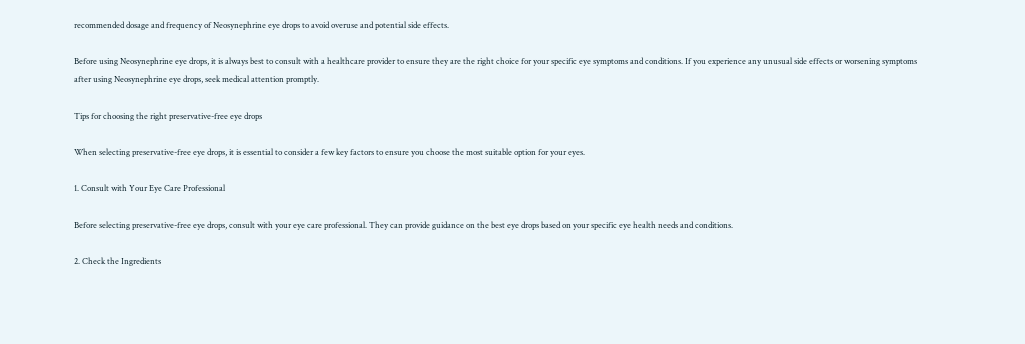recommended dosage and frequency of Neosynephrine eye drops to avoid overuse and potential side effects.

Before using Neosynephrine eye drops, it is always best to consult with a healthcare provider to ensure they are the right choice for your specific eye symptoms and conditions. If you experience any unusual side effects or worsening symptoms after using Neosynephrine eye drops, seek medical attention promptly.

Tips for choosing the right preservative-free eye drops

When selecting preservative-free eye drops, it is essential to consider a few key factors to ensure you choose the most suitable option for your eyes.

1. Consult with Your Eye Care Professional

Before selecting preservative-free eye drops, consult with your eye care professional. They can provide guidance on the best eye drops based on your specific eye health needs and conditions.

2. Check the Ingredients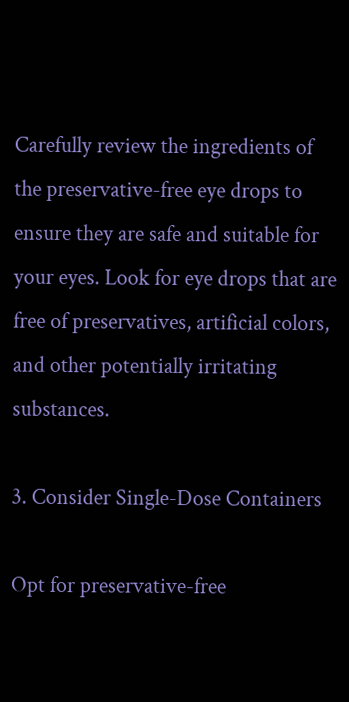Carefully review the ingredients of the preservative-free eye drops to ensure they are safe and suitable for your eyes. Look for eye drops that are free of preservatives, artificial colors, and other potentially irritating substances.

3. Consider Single-Dose Containers

Opt for preservative-free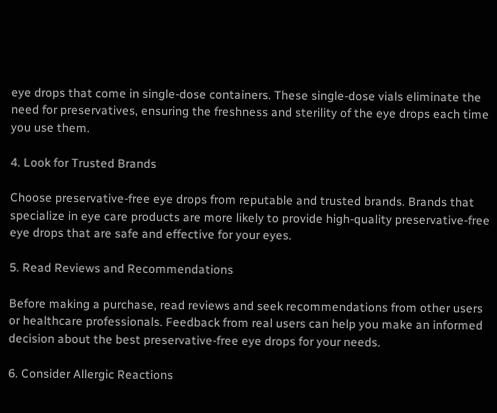eye drops that come in single-dose containers. These single-dose vials eliminate the need for preservatives, ensuring the freshness and sterility of the eye drops each time you use them.

4. Look for Trusted Brands

Choose preservative-free eye drops from reputable and trusted brands. Brands that specialize in eye care products are more likely to provide high-quality preservative-free eye drops that are safe and effective for your eyes.

5. Read Reviews and Recommendations

Before making a purchase, read reviews and seek recommendations from other users or healthcare professionals. Feedback from real users can help you make an informed decision about the best preservative-free eye drops for your needs.

6. Consider Allergic Reactions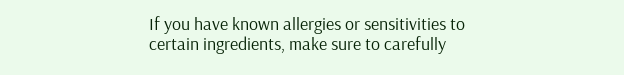If you have known allergies or sensitivities to certain ingredients, make sure to carefully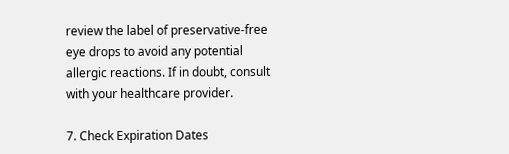review the label of preservative-free eye drops to avoid any potential allergic reactions. If in doubt, consult with your healthcare provider.

7. Check Expiration Dates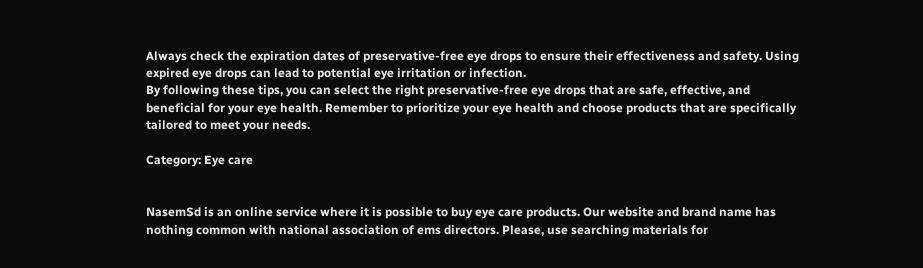Always check the expiration dates of preservative-free eye drops to ensure their effectiveness and safety. Using expired eye drops can lead to potential eye irritation or infection.
By following these tips, you can select the right preservative-free eye drops that are safe, effective, and beneficial for your eye health. Remember to prioritize your eye health and choose products that are specifically tailored to meet your needs.

Category: Eye care


NasemSd is an online service where it is possible to buy eye care products. Our website and brand name has nothing common with national association of ems directors. Please, use searching materials for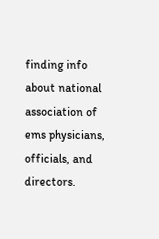finding info about national association of ems physicians, officials, and directors.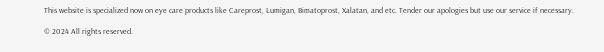This website is specialized now on eye care products like Careprost, Lumigan, Bimatoprost, Xalatan, and etc. Tender our apologies but use our service if necessary.

© 2024 All rights reserved.